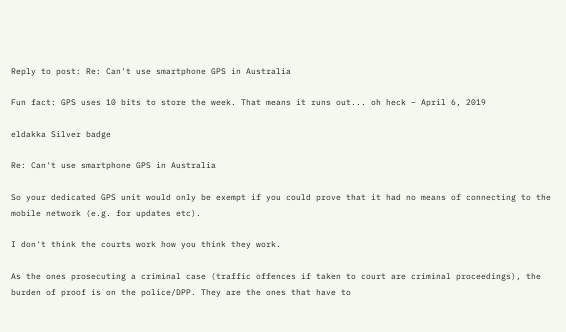Reply to post: Re: Can't use smartphone GPS in Australia

Fun fact: GPS uses 10 bits to store the week. That means it runs out... oh heck – April 6, 2019

eldakka Silver badge

Re: Can't use smartphone GPS in Australia

So your dedicated GPS unit would only be exempt if you could prove that it had no means of connecting to the mobile network (e.g. for updates etc).

I don't think the courts work how you think they work.

As the ones prosecuting a criminal case (traffic offences if taken to court are criminal proceedings), the burden of proof is on the police/DPP. They are the ones that have to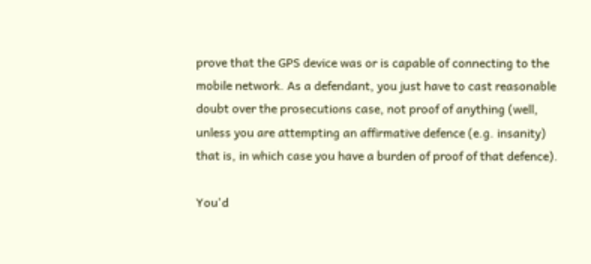prove that the GPS device was or is capable of connecting to the mobile network. As a defendant, you just have to cast reasonable doubt over the prosecutions case, not proof of anything (well, unless you are attempting an affirmative defence (e.g. insanity) that is, in which case you have a burden of proof of that defence).

You'd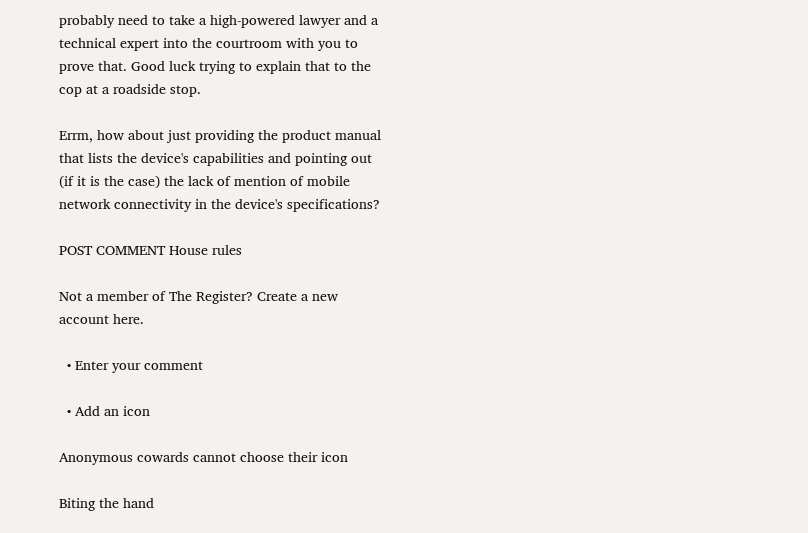probably need to take a high-powered lawyer and a technical expert into the courtroom with you to prove that. Good luck trying to explain that to the cop at a roadside stop.

Errm, how about just providing the product manual that lists the device's capabilities and pointing out (if it is the case) the lack of mention of mobile network connectivity in the device's specifications?

POST COMMENT House rules

Not a member of The Register? Create a new account here.

  • Enter your comment

  • Add an icon

Anonymous cowards cannot choose their icon

Biting the hand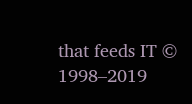that feeds IT © 1998–2019